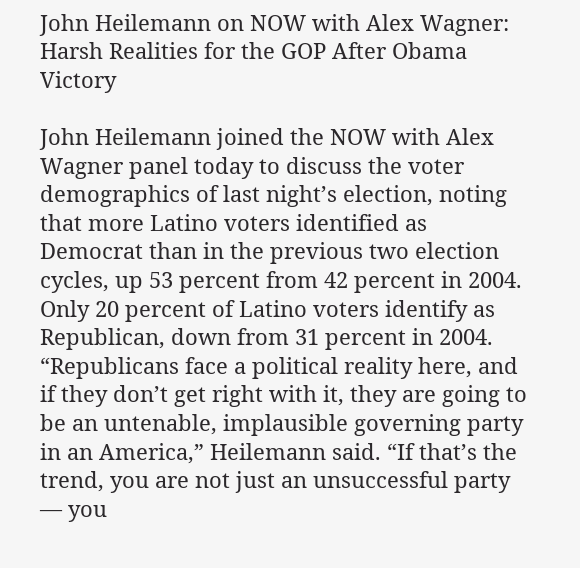John Heilemann on NOW with Alex Wagner: Harsh Realities for the GOP After Obama Victory

John Heilemann joined the NOW with Alex Wagner panel today to discuss the voter demographics of last night’s election, noting that more Latino voters identified as Democrat than in the previous two election cycles, up 53 percent from 42 percent in 2004. Only 20 percent of Latino voters identify as Republican, down from 31 percent in 2004. “Republicans face a political reality here, and if they don’t get right with it, they are going to be an untenable, implausible governing party in an America,” Heilemann said. “If that’s the trend, you are not just an unsuccessful party — you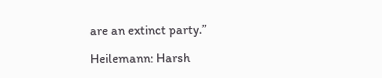are an extinct party.”

Heilemann: Harsh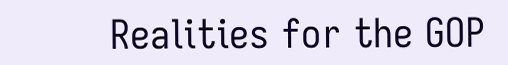Realities for the GOP